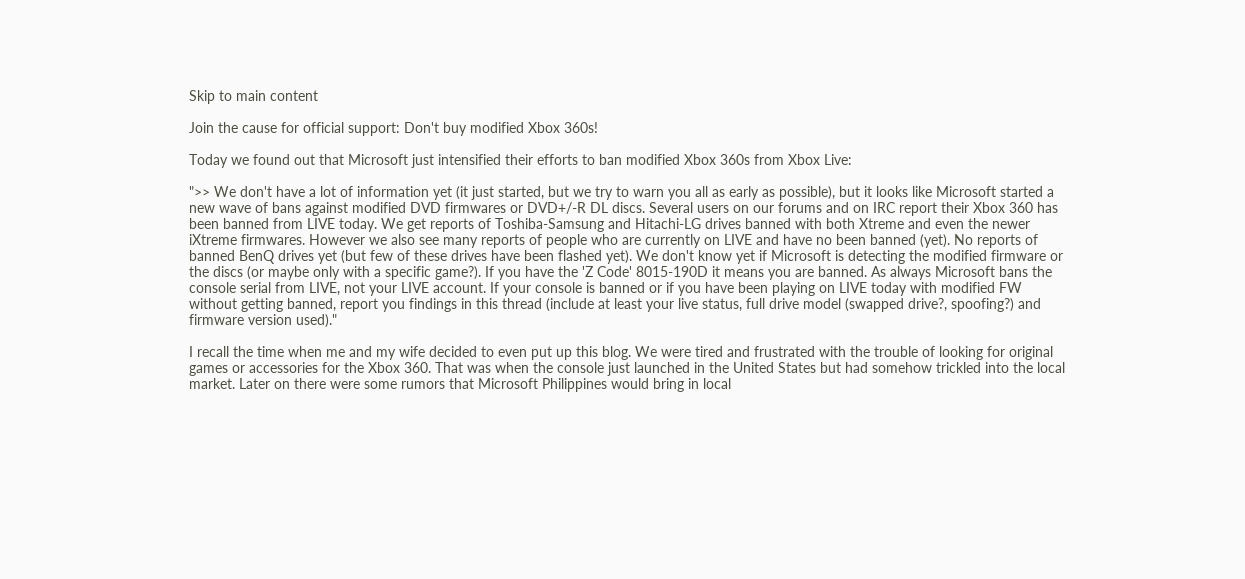Skip to main content

Join the cause for official support: Don't buy modified Xbox 360s!

Today we found out that Microsoft just intensified their efforts to ban modified Xbox 360s from Xbox Live:

">> We don't have a lot of information yet (it just started, but we try to warn you all as early as possible), but it looks like Microsoft started a new wave of bans against modified DVD firmwares or DVD+/-R DL discs. Several users on our forums and on IRC report their Xbox 360 has been banned from LIVE today. We get reports of Toshiba-Samsung and Hitachi-LG drives banned with both Xtreme and even the newer iXtreme firmwares. However we also see many reports of people who are currently on LIVE and have no been banned (yet). No reports of banned BenQ drives yet (but few of these drives have been flashed yet). We don't know yet if Microsoft is detecting the modified firmware or the discs (or maybe only with a specific game?). If you have the 'Z Code' 8015-190D it means you are banned. As always Microsoft bans the console serial from LIVE, not your LIVE account. If your console is banned or if you have been playing on LIVE today with modified FW without getting banned, report you findings in this thread (include at least your live status, full drive model (swapped drive?, spoofing?) and firmware version used)."

I recall the time when me and my wife decided to even put up this blog. We were tired and frustrated with the trouble of looking for original games or accessories for the Xbox 360. That was when the console just launched in the United States but had somehow trickled into the local market. Later on there were some rumors that Microsoft Philippines would bring in local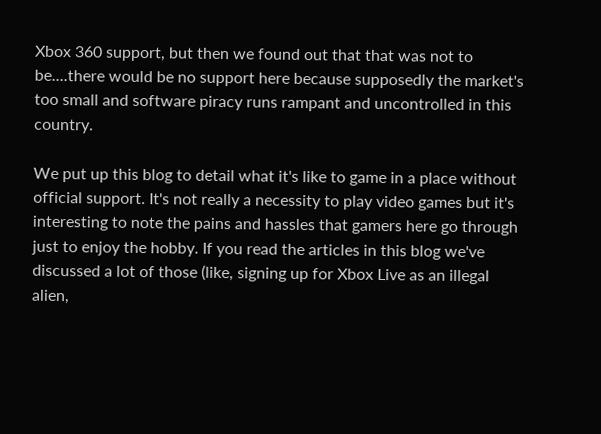Xbox 360 support, but then we found out that that was not to be....there would be no support here because supposedly the market's too small and software piracy runs rampant and uncontrolled in this country.

We put up this blog to detail what it's like to game in a place without official support. It's not really a necessity to play video games but it's interesting to note the pains and hassles that gamers here go through just to enjoy the hobby. If you read the articles in this blog we've discussed a lot of those (like, signing up for Xbox Live as an illegal alien,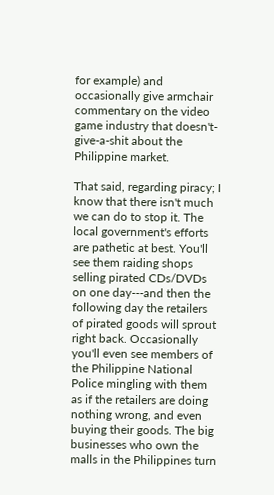for example) and occasionally give armchair commentary on the video game industry that doesn't-give-a-shit about the Philippine market.

That said, regarding piracy; I know that there isn't much we can do to stop it. The local government's efforts are pathetic at best. You'll see them raiding shops selling pirated CDs/DVDs on one day---and then the following day the retailers of pirated goods will sprout right back. Occasionally you'll even see members of the Philippine National Police mingling with them as if the retailers are doing nothing wrong, and even buying their goods. The big businesses who own the malls in the Philippines turn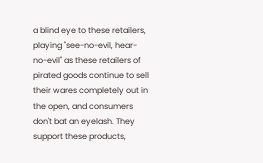a blind eye to these retailers, playing "see-no-evil, hear-no-evil" as these retailers of pirated goods continue to sell their wares completely out in the open, and consumers don't bat an eyelash. They support these products,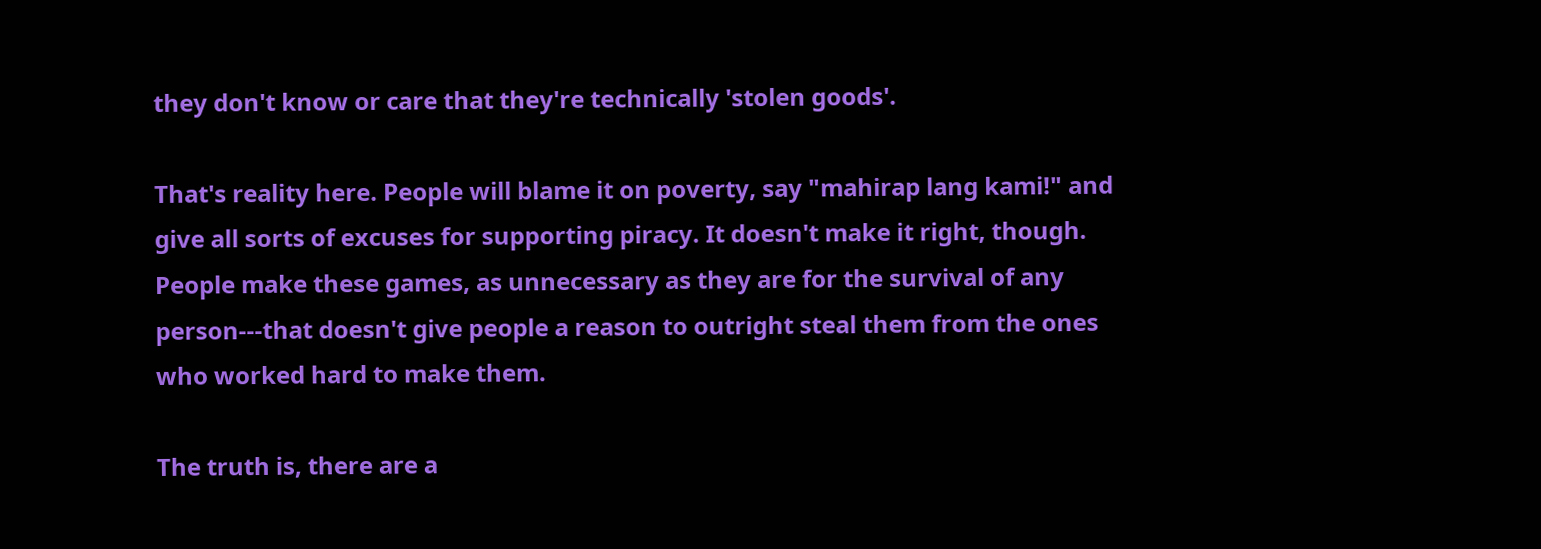they don't know or care that they're technically 'stolen goods'.

That's reality here. People will blame it on poverty, say "mahirap lang kami!" and give all sorts of excuses for supporting piracy. It doesn't make it right, though. People make these games, as unnecessary as they are for the survival of any person---that doesn't give people a reason to outright steal them from the ones who worked hard to make them.

The truth is, there are a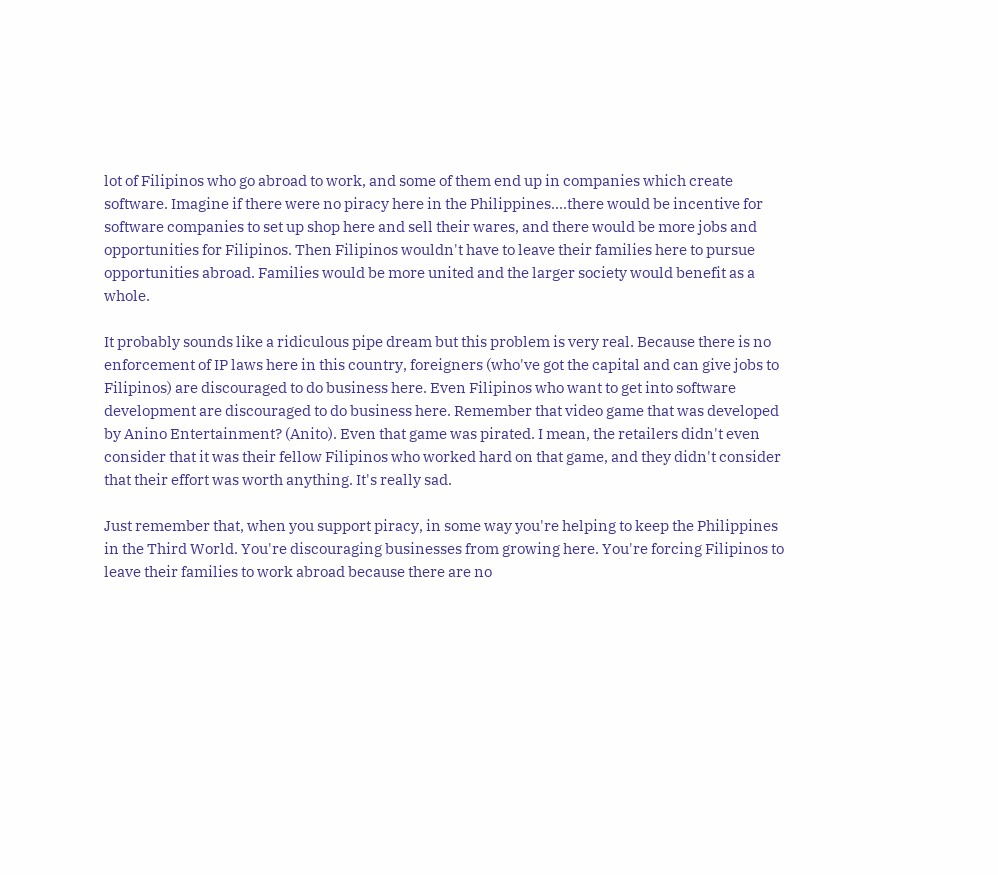lot of Filipinos who go abroad to work, and some of them end up in companies which create software. Imagine if there were no piracy here in the Philippines....there would be incentive for software companies to set up shop here and sell their wares, and there would be more jobs and opportunities for Filipinos. Then Filipinos wouldn't have to leave their families here to pursue opportunities abroad. Families would be more united and the larger society would benefit as a whole.

It probably sounds like a ridiculous pipe dream but this problem is very real. Because there is no enforcement of IP laws here in this country, foreigners (who've got the capital and can give jobs to Filipinos) are discouraged to do business here. Even Filipinos who want to get into software development are discouraged to do business here. Remember that video game that was developed by Anino Entertainment? (Anito). Even that game was pirated. I mean, the retailers didn't even consider that it was their fellow Filipinos who worked hard on that game, and they didn't consider that their effort was worth anything. It's really sad.

Just remember that, when you support piracy, in some way you're helping to keep the Philippines in the Third World. You're discouraging businesses from growing here. You're forcing Filipinos to leave their families to work abroad because there are no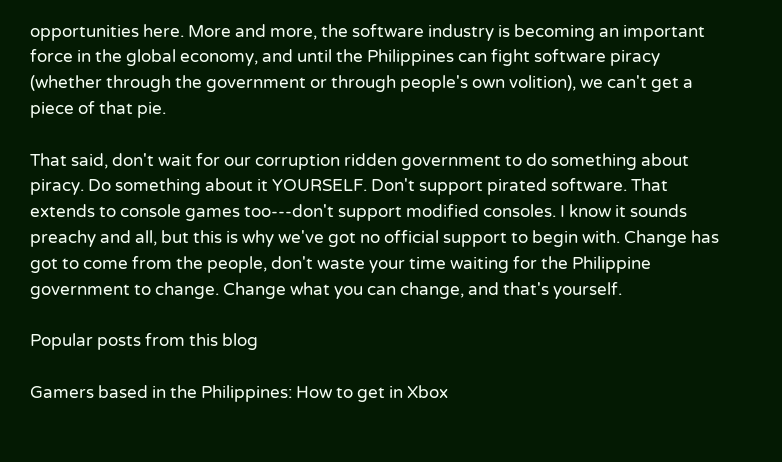opportunities here. More and more, the software industry is becoming an important force in the global economy, and until the Philippines can fight software piracy (whether through the government or through people's own volition), we can't get a piece of that pie.

That said, don't wait for our corruption ridden government to do something about piracy. Do something about it YOURSELF. Don't support pirated software. That extends to console games too---don't support modified consoles. I know it sounds preachy and all, but this is why we've got no official support to begin with. Change has got to come from the people, don't waste your time waiting for the Philippine government to change. Change what you can change, and that's yourself.

Popular posts from this blog

Gamers based in the Philippines: How to get in Xbox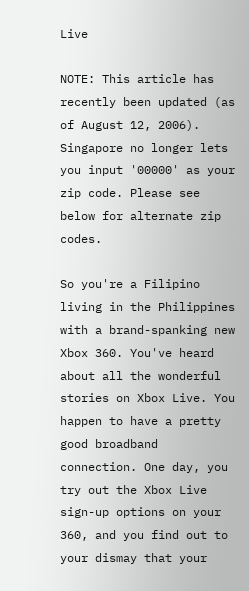Live

NOTE: This article has recently been updated (as of August 12, 2006). Singapore no longer lets you input '00000' as your zip code. Please see below for alternate zip codes.

So you're a Filipino living in the Philippines with a brand-spanking new Xbox 360. You've heard about all the wonderful stories on Xbox Live. You happen to have a pretty good broadband connection. One day, you try out the Xbox Live sign-up options on your 360, and you find out to your dismay that your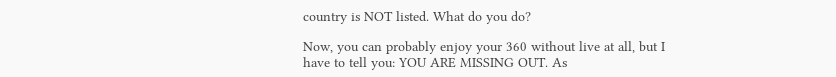country is NOT listed. What do you do?

Now, you can probably enjoy your 360 without live at all, but I have to tell you: YOU ARE MISSING OUT. As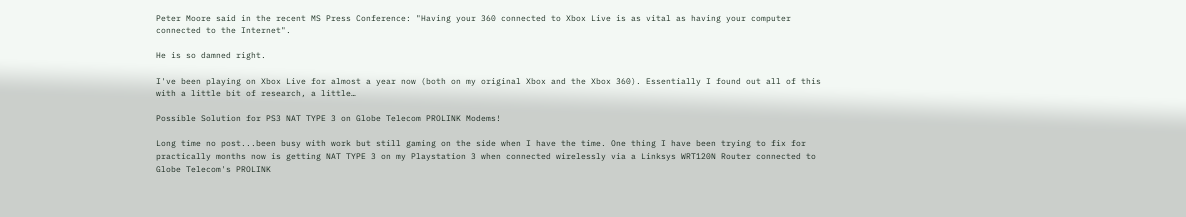Peter Moore said in the recent MS Press Conference: "Having your 360 connected to Xbox Live is as vital as having your computer connected to the Internet".

He is so damned right.

I've been playing on Xbox Live for almost a year now (both on my original Xbox and the Xbox 360). Essentially I found out all of this with a little bit of research, a little…

Possible Solution for PS3 NAT TYPE 3 on Globe Telecom PROLINK Modems!

Long time no post...been busy with work but still gaming on the side when I have the time. One thing I have been trying to fix for practically months now is getting NAT TYPE 3 on my Playstation 3 when connected wirelessly via a Linksys WRT120N Router connected to Globe Telecom's PROLINK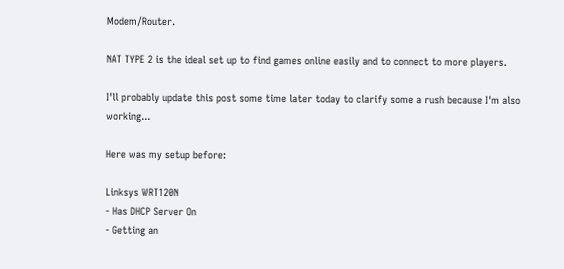Modem/Router.

NAT TYPE 2 is the ideal set up to find games online easily and to connect to more players.

I'll probably update this post some time later today to clarify some a rush because I'm also working...

Here was my setup before:

Linksys WRT120N
- Has DHCP Server On
- Getting an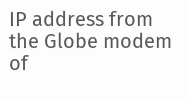IP address from the Globe modem of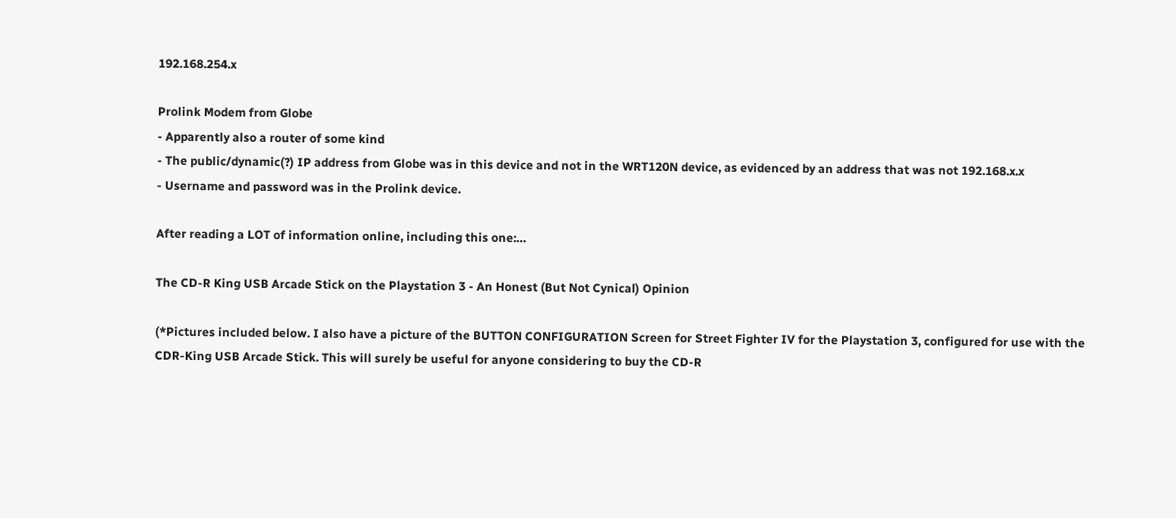192.168.254.x

Prolink Modem from Globe
- Apparently also a router of some kind
- The public/dynamic(?) IP address from Globe was in this device and not in the WRT120N device, as evidenced by an address that was not 192.168.x.x
- Username and password was in the Prolink device.

After reading a LOT of information online, including this one:…

The CD-R King USB Arcade Stick on the Playstation 3 - An Honest (But Not Cynical) Opinion

(*Pictures included below. I also have a picture of the BUTTON CONFIGURATION Screen for Street Fighter IV for the Playstation 3, configured for use with the CDR-King USB Arcade Stick. This will surely be useful for anyone considering to buy the CD-R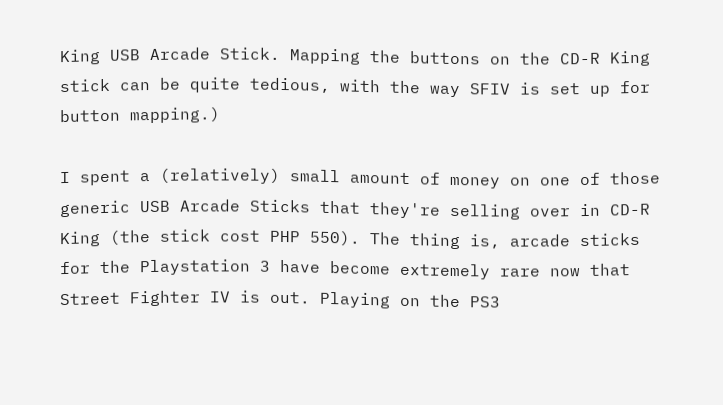King USB Arcade Stick. Mapping the buttons on the CD-R King stick can be quite tedious, with the way SFIV is set up for button mapping.)

I spent a (relatively) small amount of money on one of those generic USB Arcade Sticks that they're selling over in CD-R King (the stick cost PHP 550). The thing is, arcade sticks for the Playstation 3 have become extremely rare now that Street Fighter IV is out. Playing on the PS3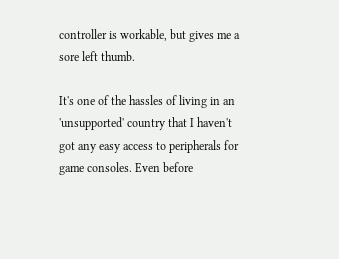controller is workable, but gives me a sore left thumb.

It's one of the hassles of living in an 'unsupported' country that I haven't got any easy access to peripherals for game consoles. Even before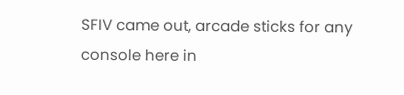SFIV came out, arcade sticks for any console here in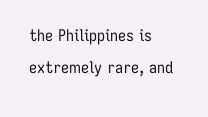the Philippines is extremely rare, and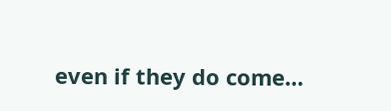even if they do come…